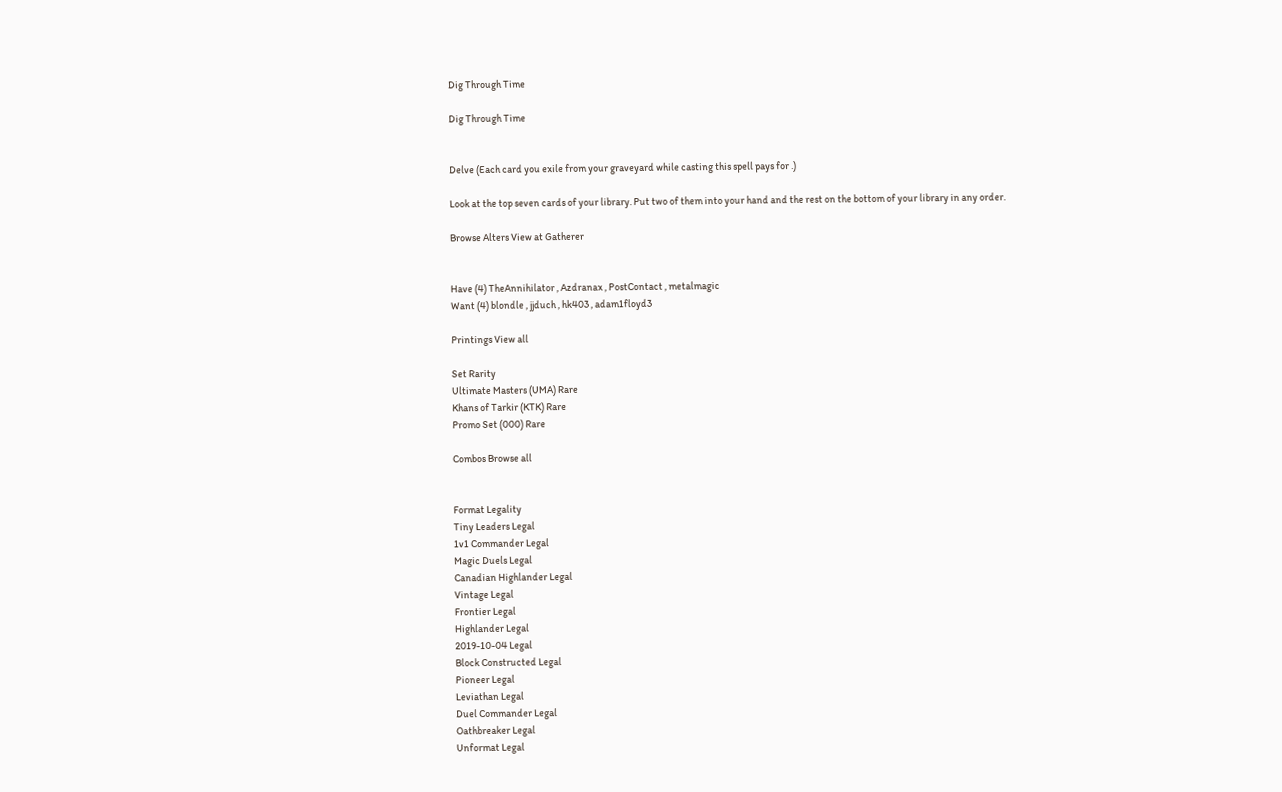Dig Through Time

Dig Through Time


Delve (Each card you exile from your graveyard while casting this spell pays for .)

Look at the top seven cards of your library. Put two of them into your hand and the rest on the bottom of your library in any order.

Browse Alters View at Gatherer


Have (4) TheAnnihilator , Azdranax , PostContact , metalmagic
Want (4) blondle , jjduch , hk403 , adam1floyd3

Printings View all

Set Rarity
Ultimate Masters (UMA) Rare
Khans of Tarkir (KTK) Rare
Promo Set (000) Rare

Combos Browse all


Format Legality
Tiny Leaders Legal
1v1 Commander Legal
Magic Duels Legal
Canadian Highlander Legal
Vintage Legal
Frontier Legal
Highlander Legal
2019-10-04 Legal
Block Constructed Legal
Pioneer Legal
Leviathan Legal
Duel Commander Legal
Oathbreaker Legal
Unformat Legal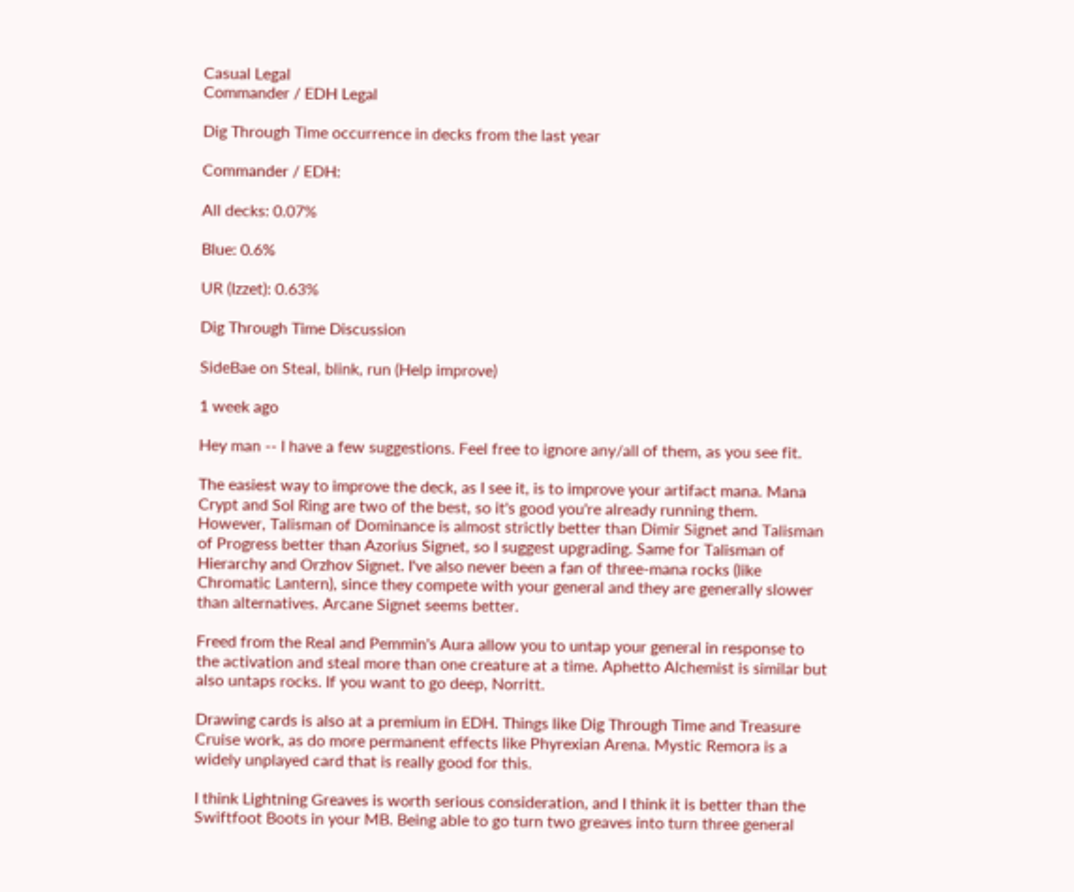Casual Legal
Commander / EDH Legal

Dig Through Time occurrence in decks from the last year

Commander / EDH:

All decks: 0.07%

Blue: 0.6%

UR (Izzet): 0.63%

Dig Through Time Discussion

SideBae on Steal, blink, run (Help improve)

1 week ago

Hey man -- I have a few suggestions. Feel free to ignore any/all of them, as you see fit.

The easiest way to improve the deck, as I see it, is to improve your artifact mana. Mana Crypt and Sol Ring are two of the best, so it's good you're already running them. However, Talisman of Dominance is almost strictly better than Dimir Signet and Talisman of Progress better than Azorius Signet, so I suggest upgrading. Same for Talisman of Hierarchy and Orzhov Signet. I've also never been a fan of three-mana rocks (like Chromatic Lantern), since they compete with your general and they are generally slower than alternatives. Arcane Signet seems better.

Freed from the Real and Pemmin's Aura allow you to untap your general in response to the activation and steal more than one creature at a time. Aphetto Alchemist is similar but also untaps rocks. If you want to go deep, Norritt.

Drawing cards is also at a premium in EDH. Things like Dig Through Time and Treasure Cruise work, as do more permanent effects like Phyrexian Arena. Mystic Remora is a widely unplayed card that is really good for this.

I think Lightning Greaves is worth serious consideration, and I think it is better than the Swiftfoot Boots in your MB. Being able to go turn two greaves into turn three general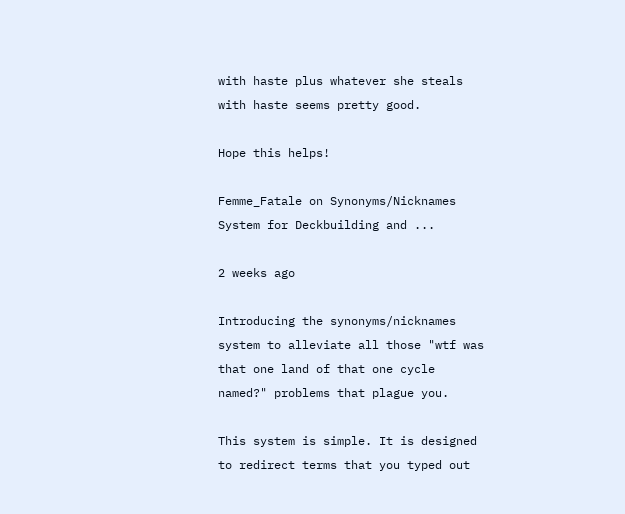with haste plus whatever she steals with haste seems pretty good.

Hope this helps!

Femme_Fatale on Synonyms/Nicknames System for Deckbuilding and ...

2 weeks ago

Introducing the synonyms/nicknames system to alleviate all those "wtf was that one land of that one cycle named?" problems that plague you.

This system is simple. It is designed to redirect terms that you typed out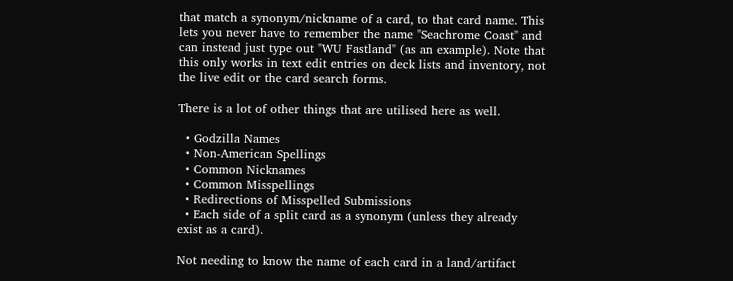that match a synonym/nickname of a card, to that card name. This lets you never have to remember the name "Seachrome Coast" and can instead just type out "WU Fastland" (as an example). Note that this only works in text edit entries on deck lists and inventory, not the live edit or the card search forms.

There is a lot of other things that are utilised here as well.

  • Godzilla Names
  • Non-American Spellings
  • Common Nicknames
  • Common Misspellings
  • Redirections of Misspelled Submissions
  • Each side of a split card as a synonym (unless they already exist as a card).

Not needing to know the name of each card in a land/artifact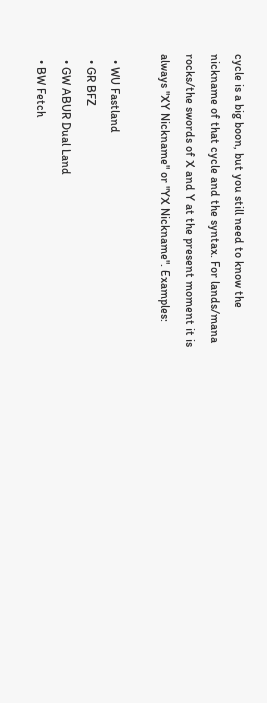cycle is a big boon, but you still need to know the nickname of that cycle and the syntax. For lands/mana rocks/the swords of X and Y at the present moment it is always "XY Nickname" or "YX Nickname". Examples:

  • WU Fastland
  • GR BFZ
  • GW ABUR Dual Land
  • BW Fetch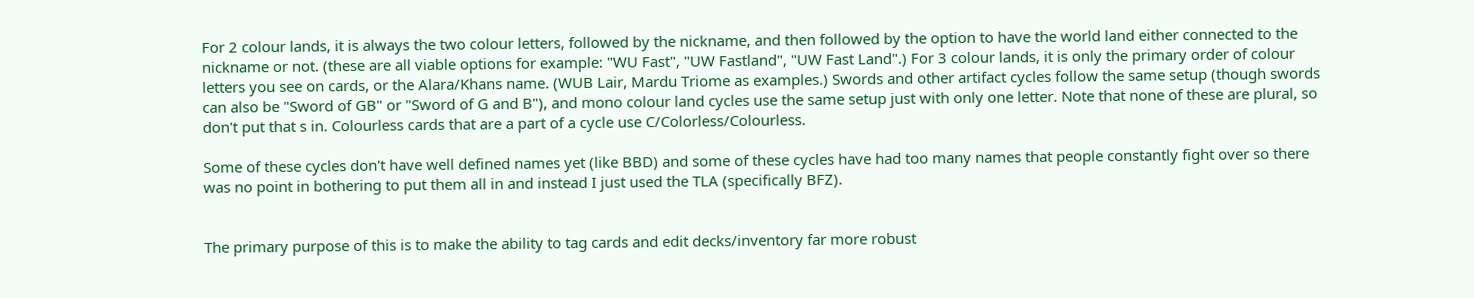For 2 colour lands, it is always the two colour letters, followed by the nickname, and then followed by the option to have the world land either connected to the nickname or not. (these are all viable options for example: "WU Fast", "UW Fastland", "UW Fast Land".) For 3 colour lands, it is only the primary order of colour letters you see on cards, or the Alara/Khans name. (WUB Lair, Mardu Triome as examples.) Swords and other artifact cycles follow the same setup (though swords can also be "Sword of GB" or "Sword of G and B"), and mono colour land cycles use the same setup just with only one letter. Note that none of these are plural, so don't put that s in. Colourless cards that are a part of a cycle use C/Colorless/Colourless.

Some of these cycles don't have well defined names yet (like BBD) and some of these cycles have had too many names that people constantly fight over so there was no point in bothering to put them all in and instead I just used the TLA (specifically BFZ).


The primary purpose of this is to make the ability to tag cards and edit decks/inventory far more robust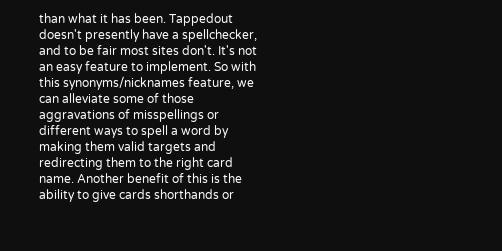than what it has been. Tappedout doesn't presently have a spellchecker, and to be fair most sites don't. It's not an easy feature to implement. So with this synonyms/nicknames feature, we can alleviate some of those aggravations of misspellings or different ways to spell a word by making them valid targets and redirecting them to the right card name. Another benefit of this is the ability to give cards shorthands or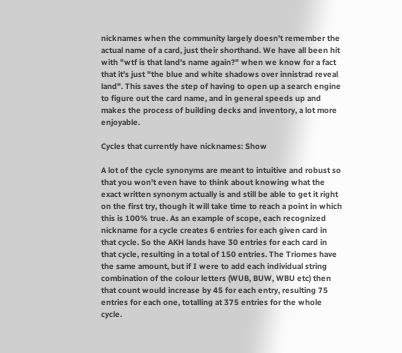nicknames when the community largely doesn't remember the actual name of a card, just their shorthand. We have all been hit with "wtf is that land's name again?" when we know for a fact that it's just "the blue and white shadows over innistrad reveal land". This saves the step of having to open up a search engine to figure out the card name, and in general speeds up and makes the process of building decks and inventory, a lot more enjoyable.

Cycles that currently have nicknames: Show

A lot of the cycle synonyms are meant to intuitive and robust so that you won't even have to think about knowing what the exact written synonym actually is and still be able to get it right on the first try, though it will take time to reach a point in which this is 100% true. As an example of scope, each recognized nickname for a cycle creates 6 entries for each given card in that cycle. So the AKH lands have 30 entries for each card in that cycle, resulting in a total of 150 entries. The Triomes have the same amount, but if I were to add each individual string combination of the colour letters (WUB, BUW, WBU etc) then that count would increase by 45 for each entry, resulting 75 entries for each one, totalling at 375 entries for the whole cycle.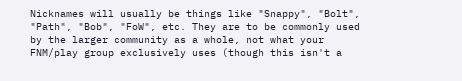Nicknames will usually be things like "Snappy", "Bolt", "Path", "Bob", "FoW", etc. They are to be commonly used by the larger community as a whole, not what your FNM/play group exclusively uses (though this isn't a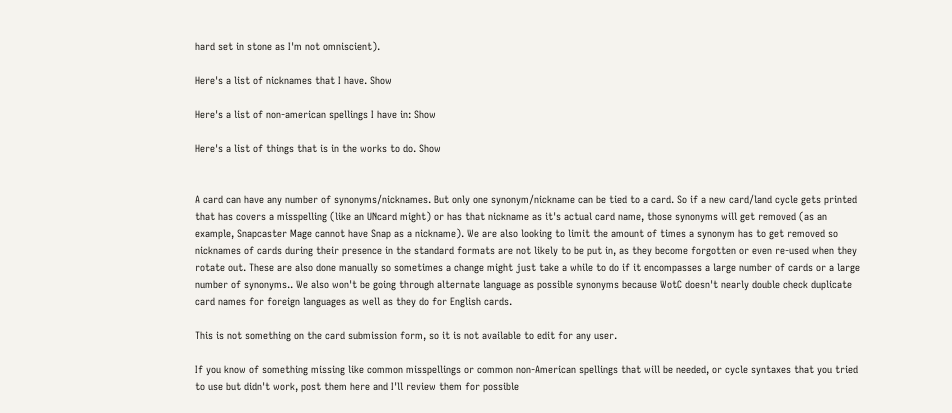hard set in stone as I'm not omniscient).

Here's a list of nicknames that I have. Show

Here's a list of non-american spellings I have in: Show

Here's a list of things that is in the works to do. Show


A card can have any number of synonyms/nicknames. But only one synonym/nickname can be tied to a card. So if a new card/land cycle gets printed that has covers a misspelling (like an UNcard might) or has that nickname as it's actual card name, those synonyms will get removed (as an example, Snapcaster Mage cannot have Snap as a nickname). We are also looking to limit the amount of times a synonym has to get removed so nicknames of cards during their presence in the standard formats are not likely to be put in, as they become forgotten or even re-used when they rotate out. These are also done manually so sometimes a change might just take a while to do if it encompasses a large number of cards or a large number of synonyms.. We also won't be going through alternate language as possible synonyms because WotC doesn't nearly double check duplicate card names for foreign languages as well as they do for English cards.

This is not something on the card submission form, so it is not available to edit for any user.

If you know of something missing like common misspellings or common non-American spellings that will be needed, or cycle syntaxes that you tried to use but didn't work, post them here and I'll review them for possible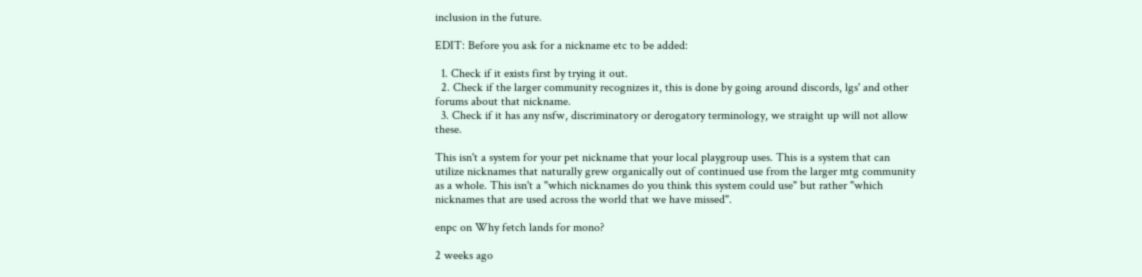inclusion in the future.

EDIT: Before you ask for a nickname etc to be added:

  1. Check if it exists first by trying it out.
  2. Check if the larger community recognizes it, this is done by going around discords, lgs' and other forums about that nickname.
  3. Check if it has any nsfw, discriminatory or derogatory terminology, we straight up will not allow these.

This isn't a system for your pet nickname that your local playgroup uses. This is a system that can utilize nicknames that naturally grew organically out of continued use from the larger mtg community as a whole. This isn't a "which nicknames do you think this system could use" but rather "which nicknames that are used across the world that we have missed".

enpc on Why fetch lands for mono?

2 weeks ago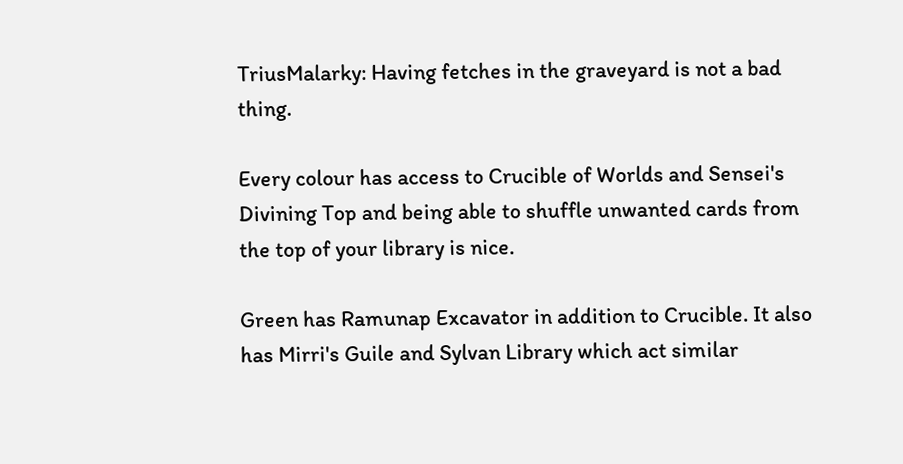TriusMalarky: Having fetches in the graveyard is not a bad thing.

Every colour has access to Crucible of Worlds and Sensei's Divining Top and being able to shuffle unwanted cards from the top of your library is nice.

Green has Ramunap Excavator in addition to Crucible. It also has Mirri's Guile and Sylvan Library which act similar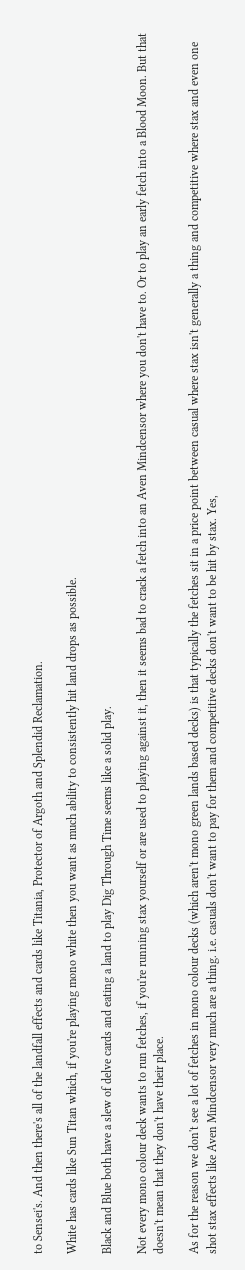to Sensei's. And then there's all of the landfall effects and cards like Titania, Protector of Argoth and Splendid Reclamation.

White has cards like Sun Titan which, if you're playing mono white then you want as much ability to consistently hit land drops as possible.

Black and Blue both have a slew of delve cards and eating a land to play Dig Through Time seems like a solid play.

Not every mono colour deck wants to run fetches, if you're running stax yourself or are used to playing against it, then it seems bad to crack a fetch into an Aven Mindcensor where you don't have to. Or to play an early fetch into a Blood Moon. But that doesn't mean that they don't have their place.

As for the reason we don't see a lot of fetches in mono colour decks (which aren't mono green lands based decks) is that typically the fetches sit in a price point between casual where stax isn't generally a thing and competitive where stax and even one shot stax effects like Aven Mindcensor very much are a thing. i.e. casuals don't want to pay for them and competitive decks don't want to be hit by stax. Yes,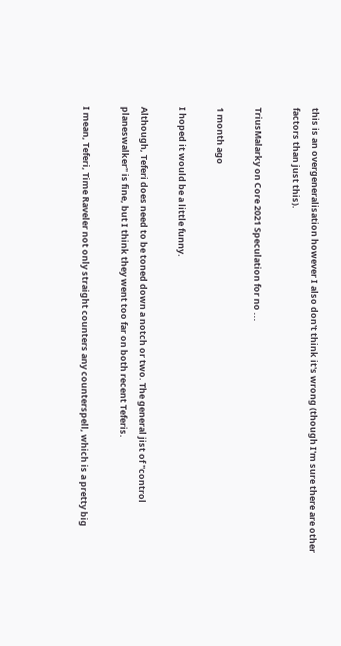this is an overgeneralisation however I also don't think it's wrong (though I'm sure there are other factors than just this).

TriusMalarky on Core 2021 Speculation for no ...

1 month ago

I hoped it would be a little funny.

Although, Teferi does need to be toned down a notch or two. The general jist of "control planeswalker" is fine, but I think they went too far on both recent Teferis.

I mean, Teferi, Time Raveler not only straight counters any counterspell, which is a pretty big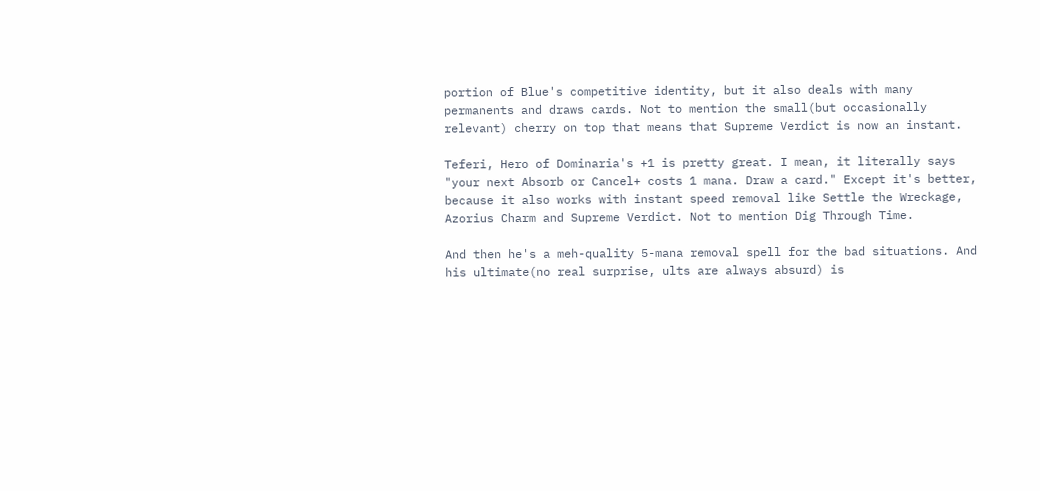portion of Blue's competitive identity, but it also deals with many permanents and draws cards. Not to mention the small(but occasionally relevant) cherry on top that means that Supreme Verdict is now an instant.

Teferi, Hero of Dominaria's +1 is pretty great. I mean, it literally says "your next Absorb or Cancel+ costs 1 mana. Draw a card." Except it's better, because it also works with instant speed removal like Settle the Wreckage, Azorius Charm and Supreme Verdict. Not to mention Dig Through Time.

And then he's a meh-quality 5-mana removal spell for the bad situations. And his ultimate(no real surprise, ults are always absurd) is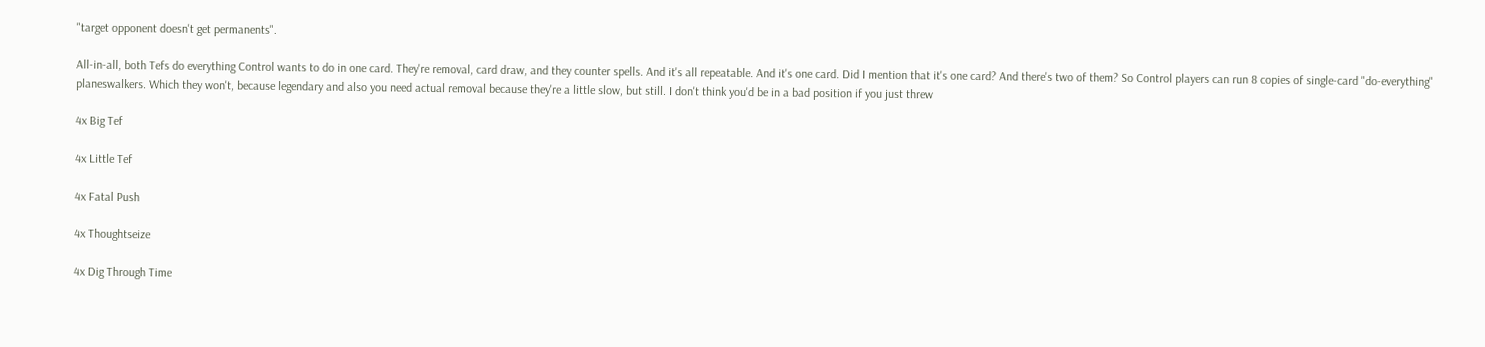"target opponent doesn't get permanents".

All-in-all, both Tefs do everything Control wants to do in one card. They're removal, card draw, and they counter spells. And it's all repeatable. And it's one card. Did I mention that it's one card? And there's two of them? So Control players can run 8 copies of single-card "do-everything" planeswalkers. Which they won't, because legendary and also you need actual removal because they're a little slow, but still. I don't think you'd be in a bad position if you just threw

4x Big Tef

4x Little Tef

4x Fatal Push

4x Thoughtseize

4x Dig Through Time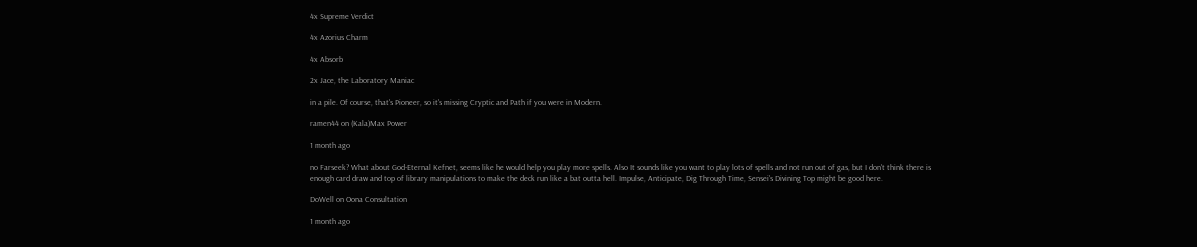4x Supreme Verdict

4x Azorius Charm

4x Absorb

2x Jace, the Laboratory Maniac

in a pile. Of course, that's Pioneer, so it's missing Cryptic and Path if you were in Modern.

ramen44 on (Kala)Max Power

1 month ago

no Farseek? What about God-Eternal Kefnet, seems like he would help you play more spells. Also It sounds like you want to play lots of spells and not run out of gas, but I don't think there is enough card draw and top of library manipulations to make the deck run like a bat outta hell. Impulse, Anticipate, Dig Through Time, Sensei's Divining Top might be good here.

DoWell on Oona Consultation

1 month ago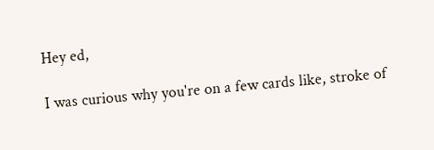Hey ed,

I was curious why you're on a few cards like, stroke of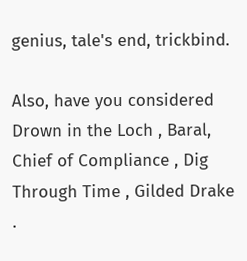genius, tale's end, trickbind.

Also, have you considered Drown in the Loch , Baral, Chief of Compliance , Dig Through Time , Gilded Drake .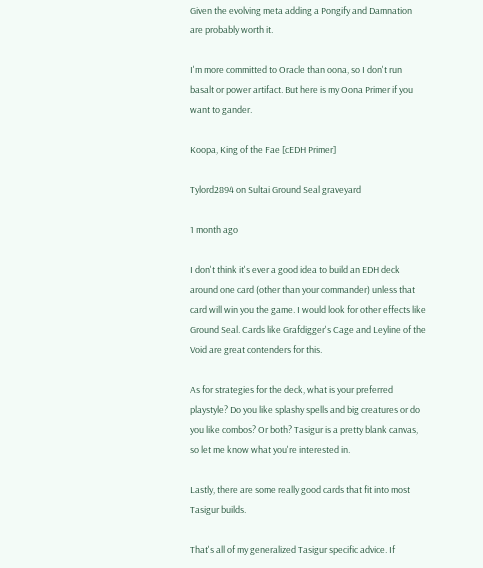Given the evolving meta adding a Pongify and Damnation are probably worth it.

I'm more committed to Oracle than oona, so I don't run basalt or power artifact. But here is my Oona Primer if you want to gander.

Koopa, King of the Fae [cEDH Primer]

Tylord2894 on Sultai Ground Seal graveyard

1 month ago

I don't think it's ever a good idea to build an EDH deck around one card (other than your commander) unless that card will win you the game. I would look for other effects like Ground Seal. Cards like Grafdigger's Cage and Leyline of the Void are great contenders for this.

As for strategies for the deck, what is your preferred playstyle? Do you like splashy spells and big creatures or do you like combos? Or both? Tasigur is a pretty blank canvas, so let me know what you're interested in.

Lastly, there are some really good cards that fit into most Tasigur builds.

That's all of my generalized Tasigur specific advice. If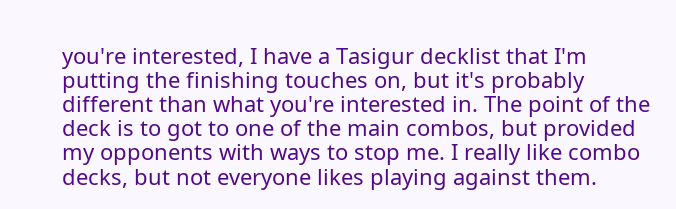you're interested, I have a Tasigur decklist that I'm putting the finishing touches on, but it's probably different than what you're interested in. The point of the deck is to got to one of the main combos, but provided my opponents with ways to stop me. I really like combo decks, but not everyone likes playing against them.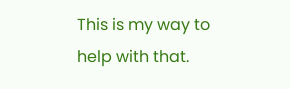This is my way to help with that.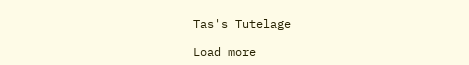Tas's Tutelage

Load more